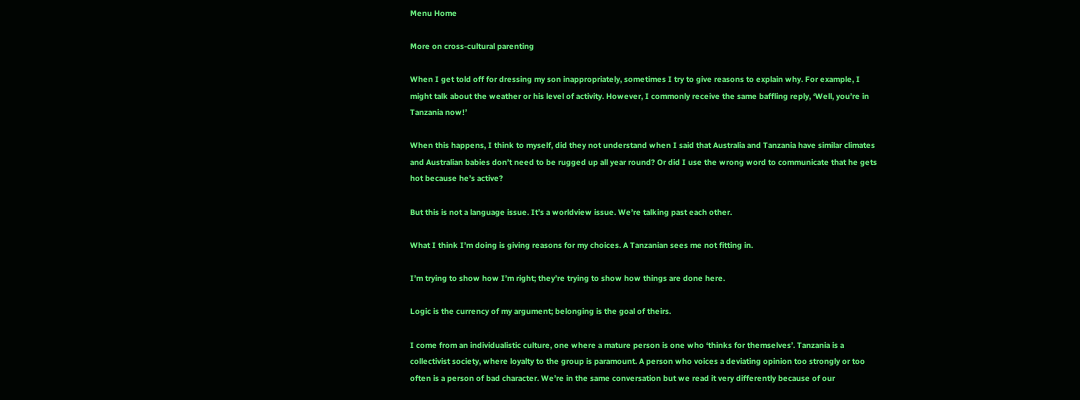Menu Home

More on cross-cultural parenting

When I get told off for dressing my son inappropriately, sometimes I try to give reasons to explain why. For example, I might talk about the weather or his level of activity. However, I commonly receive the same baffling reply, ‘Well, you’re in Tanzania now!’

When this happens, I think to myself, did they not understand when I said that Australia and Tanzania have similar climates and Australian babies don’t need to be rugged up all year round? Or did I use the wrong word to communicate that he gets hot because he’s active?

But this is not a language issue. It’s a worldview issue. We’re talking past each other.

What I think I’m doing is giving reasons for my choices. A Tanzanian sees me not fitting in.

I’m trying to show how I’m right; they’re trying to show how things are done here.

Logic is the currency of my argument; belonging is the goal of theirs.

I come from an individualistic culture, one where a mature person is one who ‘thinks for themselves’. Tanzania is a collectivist society, where loyalty to the group is paramount. A person who voices a deviating opinion too strongly or too often is a person of bad character. We’re in the same conversation but we read it very differently because of our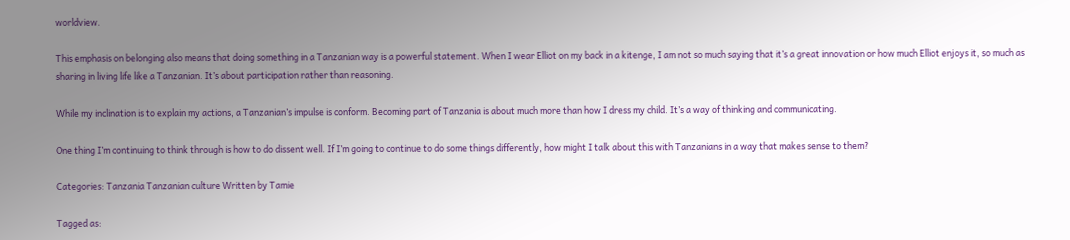worldview.

This emphasis on belonging also means that doing something in a Tanzanian way is a powerful statement. When I wear Elliot on my back in a kitenge, I am not so much saying that it’s a great innovation or how much Elliot enjoys it, so much as sharing in living life like a Tanzanian. It’s about participation rather than reasoning.

While my inclination is to explain my actions, a Tanzanian’s impulse is conform. Becoming part of Tanzania is about much more than how I dress my child. It’s a way of thinking and communicating.

One thing I’m continuing to think through is how to do dissent well. If I’m going to continue to do some things differently, how might I talk about this with Tanzanians in a way that makes sense to them?

Categories: Tanzania Tanzanian culture Written by Tamie

Tagged as: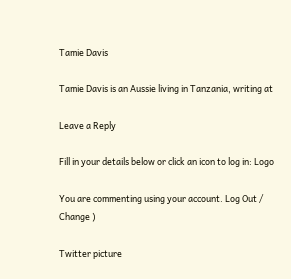Tamie Davis

Tamie Davis is an Aussie living in Tanzania, writing at

Leave a Reply

Fill in your details below or click an icon to log in: Logo

You are commenting using your account. Log Out /  Change )

Twitter picture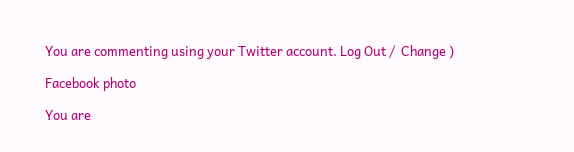You are commenting using your Twitter account. Log Out /  Change )

Facebook photo

You are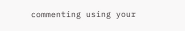commenting using your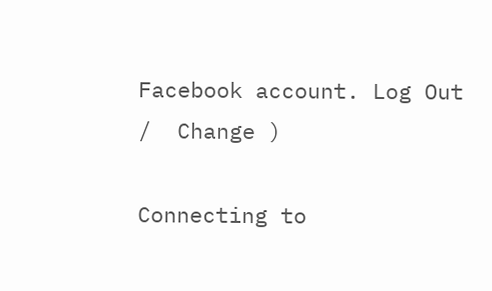Facebook account. Log Out /  Change )

Connecting to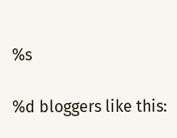%s

%d bloggers like this: